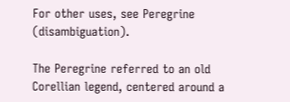For other uses, see Peregrine (disambiguation).

The Peregrine referred to an old Corellian legend, centered around a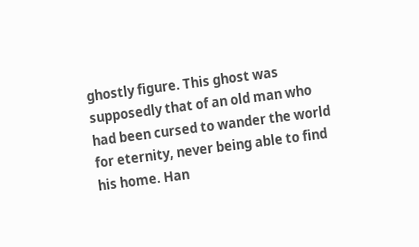ghostly figure. This ghost was supposedly that of an old man who had been cursed to wander the world for eternity, never being able to find his home. Han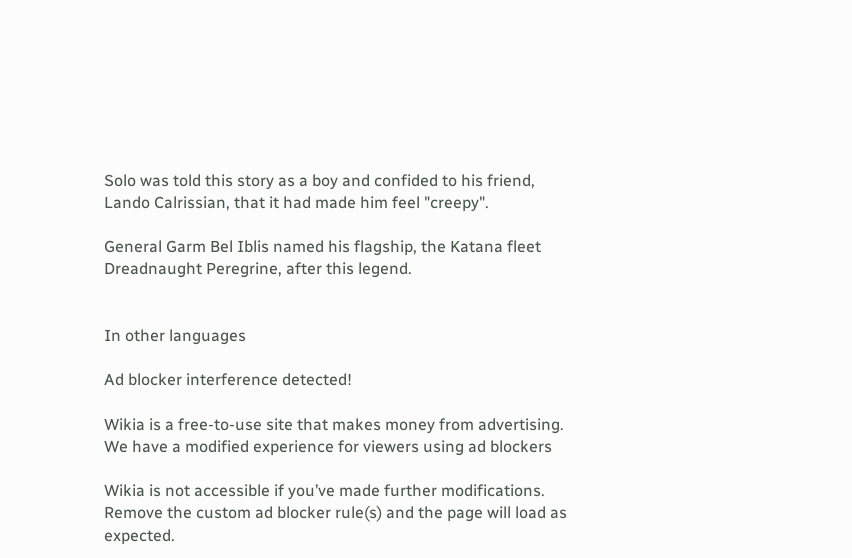Solo was told this story as a boy and confided to his friend, Lando Calrissian, that it had made him feel "creepy".

General Garm Bel Iblis named his flagship, the Katana fleet Dreadnaught Peregrine, after this legend.


In other languages

Ad blocker interference detected!

Wikia is a free-to-use site that makes money from advertising. We have a modified experience for viewers using ad blockers

Wikia is not accessible if you’ve made further modifications. Remove the custom ad blocker rule(s) and the page will load as expected.